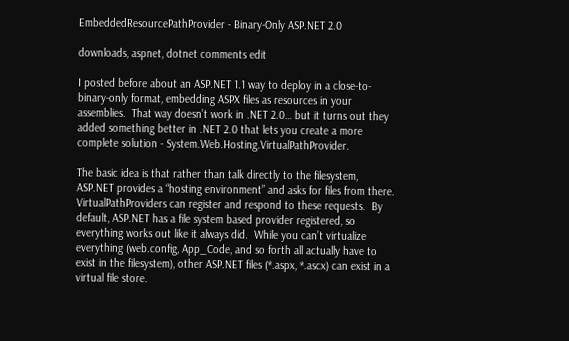EmbeddedResourcePathProvider - Binary-Only ASP.NET 2.0

downloads, aspnet, dotnet comments edit

I posted before about an ASP.NET 1.1 way to deploy in a close-to-binary-only format, embedding ASPX files as resources in your assemblies.  That way doesn’t work in .NET 2.0… but it turns out they added something better in .NET 2.0 that lets you create a more complete solution - System.Web.Hosting.VirtualPathProvider.

The basic idea is that rather than talk directly to the filesystem, ASP.NET provides a “hosting environment” and asks for files from there. VirtualPathProviders can register and respond to these requests.  By default, ASP.NET has a file system based provider registered, so everything works out like it always did.  While you can’t virtualize everything (web.config, App_Code, and so forth all actually have to exist in the filesystem), other ASP.NET files (*.aspx, *.ascx) can exist in a virtual file store.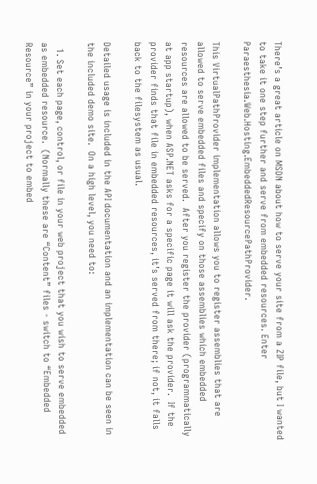There’s a great article on MSDN about how to serve your site from a ZIP file, but I wanted to take it one step further and serve from embedded resources. Enter Paraesthesia.Web.Hosting.EmbeddedResourcePathProvider.

This VirtualPathProvider implementation allows you to register assemblies that are allowed to serve embedded files and specify on those assemblies which embedded resources are allowed to be served.  After you register the provider (programmatically at app startup), when ASP.NET asks for a specific page it will ask the provider.  If the provider finds that file in embedded resources, it’s served from there; if not, it falls back to the filesystem as usual.

Detailed usage is included in the API documentation and an implementation can be seen in the included demo site.  On a high level, you need to:

  1. Set each page, control, or file in your web project that you wish to serve embedded as embedded resource.  (Normally these are “Content” files - switch to “Embedded Resource” in your project to embed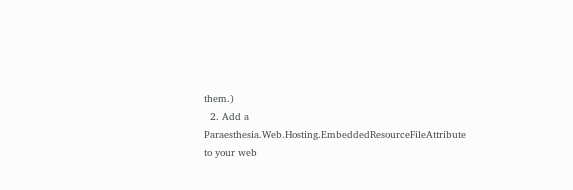them.)
  2. Add a Paraesthesia.Web.Hosting.EmbeddedResourceFileAttribute to your web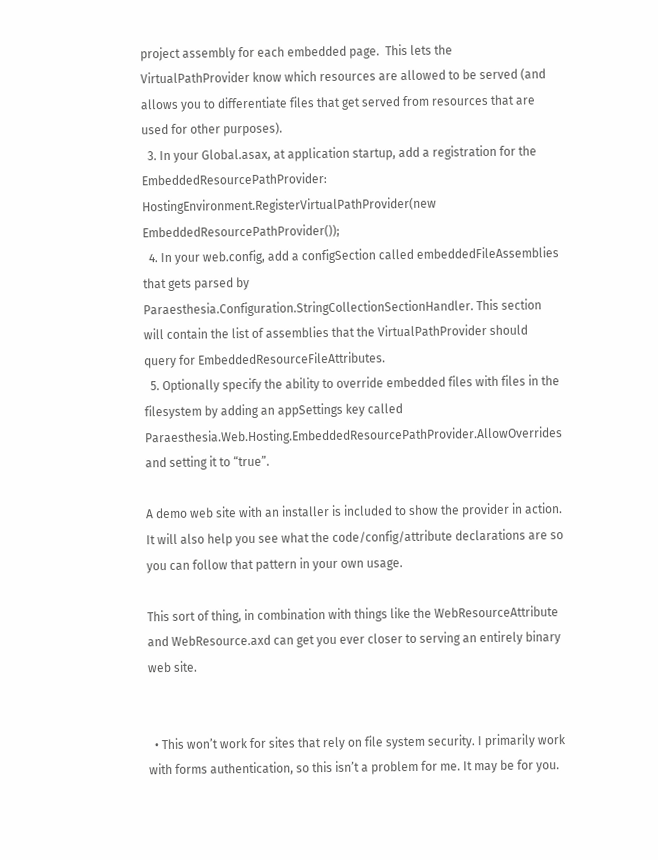project assembly for each embedded page.  This lets the VirtualPathProvider know which resources are allowed to be served (and allows you to differentiate files that get served from resources that are used for other purposes).
  3. In your Global.asax, at application startup, add a registration for the EmbeddedResourcePathProvider: HostingEnvironment.RegisterVirtualPathProvider(new EmbeddedResourcePathProvider());
  4. In your web.config, add a configSection called embeddedFileAssemblies that gets parsed by Paraesthesia.Configuration.StringCollectionSectionHandler. This section will contain the list of assemblies that the VirtualPathProvider should query for EmbeddedResourceFileAttributes.
  5. Optionally specify the ability to override embedded files with files in the filesystem by adding an appSettings key called Paraesthesia.Web.Hosting.EmbeddedResourcePathProvider.AllowOverrides and setting it to “true”.

A demo web site with an installer is included to show the provider in action.  It will also help you see what the code/config/attribute declarations are so you can follow that pattern in your own usage.

This sort of thing, in combination with things like the WebResourceAttribute and WebResource.axd can get you ever closer to serving an entirely binary web site.


  • This won’t work for sites that rely on file system security. I primarily work with forms authentication, so this isn’t a problem for me. It may be for you.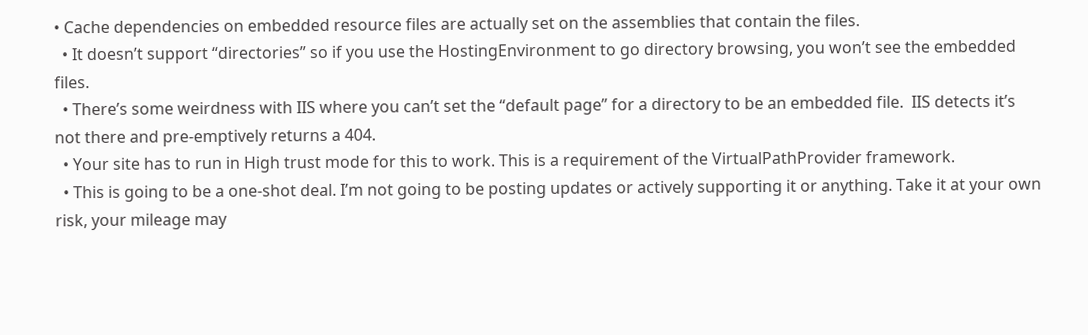• Cache dependencies on embedded resource files are actually set on the assemblies that contain the files.
  • It doesn’t support “directories” so if you use the HostingEnvironment to go directory browsing, you won’t see the embedded files.
  • There’s some weirdness with IIS where you can’t set the “default page” for a directory to be an embedded file.  IIS detects it’s not there and pre-emptively returns a 404.
  • Your site has to run in High trust mode for this to work. This is a requirement of the VirtualPathProvider framework.
  • This is going to be a one-shot deal. I’m not going to be posting updates or actively supporting it or anything. Take it at your own risk, your mileage may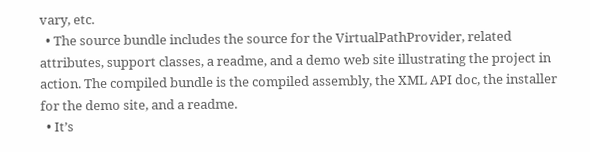vary, etc.
  • The source bundle includes the source for the VirtualPathProvider, related attributes, support classes, a readme, and a demo web site illustrating the project in action. The compiled bundle is the compiled assembly, the XML API doc, the installer for the demo site, and a readme.
  • It’s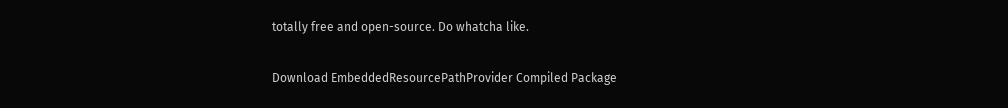totally free and open-source. Do whatcha like.

Download EmbeddedResourcePathProvider Compiled Package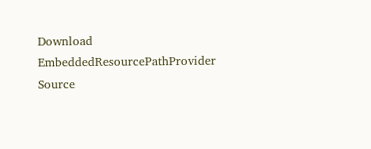Download EmbeddedResourcePathProvider Source